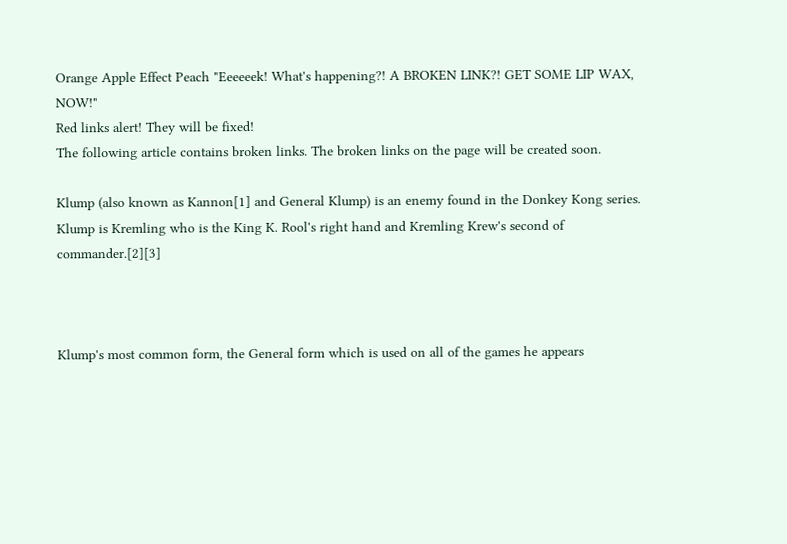Orange Apple Effect Peach "Eeeeeek! What's happening?! A BROKEN LINK?! GET SOME LIP WAX, NOW!"
Red links alert! They will be fixed!
The following article contains broken links. The broken links on the page will be created soon.

Klump (also known as Kannon[1] and General Klump) is an enemy found in the Donkey Kong series. Klump is Kremling who is the King K. Rool's right hand and Kremling Krew's second of commander.[2][3]



Klump's most common form, the General form which is used on all of the games he appears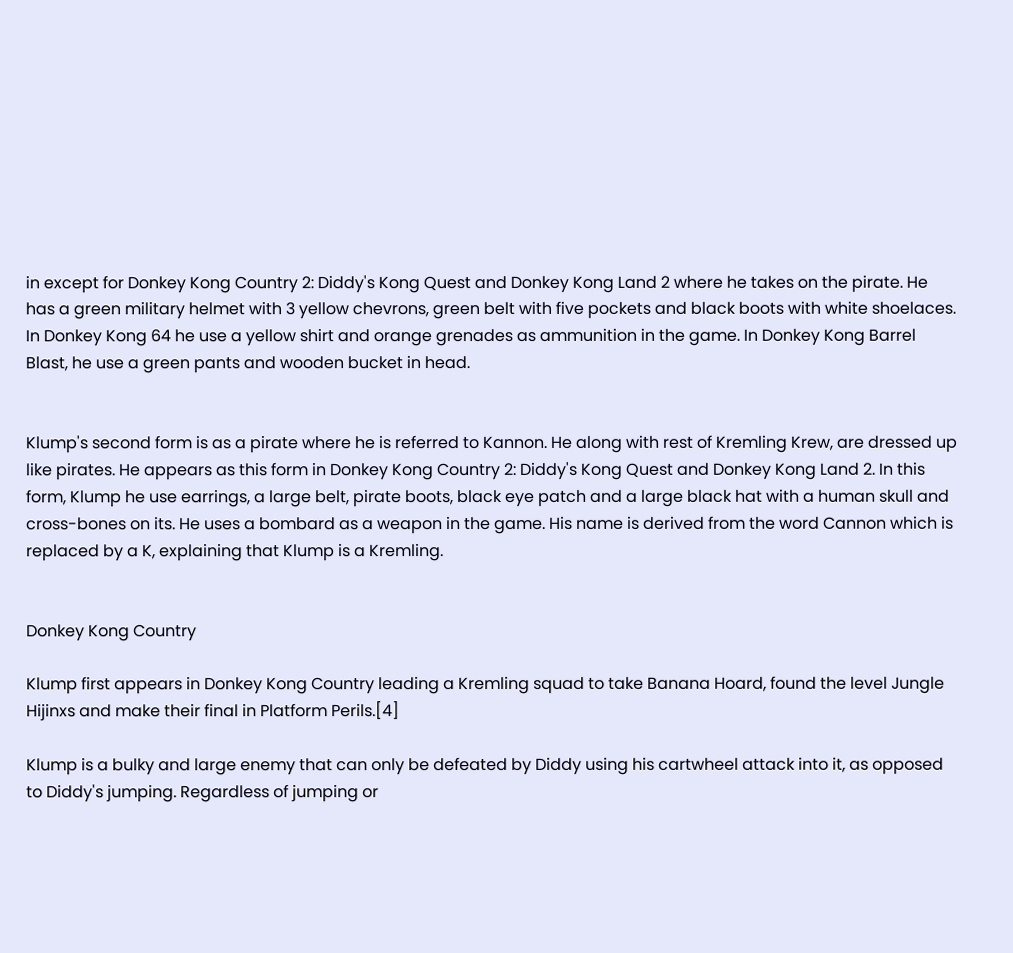in except for Donkey Kong Country 2: Diddy's Kong Quest and Donkey Kong Land 2 where he takes on the pirate. He has a green military helmet with 3 yellow chevrons, green belt with five pockets and black boots with white shoelaces. In Donkey Kong 64 he use a yellow shirt and orange grenades as ammunition in the game. In Donkey Kong Barrel Blast, he use a green pants and wooden bucket in head.


Klump's second form is as a pirate where he is referred to Kannon. He along with rest of Kremling Krew, are dressed up like pirates. He appears as this form in Donkey Kong Country 2: Diddy's Kong Quest and Donkey Kong Land 2. In this form, Klump he use earrings, a large belt, pirate boots, black eye patch and a large black hat with a human skull and cross-bones on its. He uses a bombard as a weapon in the game. His name is derived from the word Cannon which is replaced by a K, explaining that Klump is a Kremling.


Donkey Kong Country

Klump first appears in Donkey Kong Country leading a Kremling squad to take Banana Hoard, found the level Jungle Hijinxs and make their final in Platform Perils.[4]

Klump is a bulky and large enemy that can only be defeated by Diddy using his cartwheel attack into it, as opposed to Diddy's jumping. Regardless of jumping or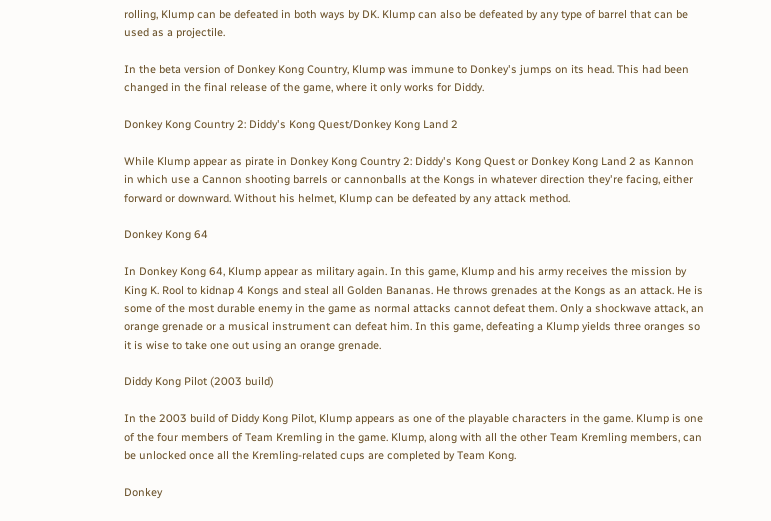rolling, Klump can be defeated in both ways by DK. Klump can also be defeated by any type of barrel that can be used as a projectile.

In the beta version of Donkey Kong Country, Klump was immune to Donkey's jumps on its head. This had been changed in the final release of the game, where it only works for Diddy.

Donkey Kong Country 2: Diddy's Kong Quest/Donkey Kong Land 2

While Klump appear as pirate in Donkey Kong Country 2: Diddy's Kong Quest or Donkey Kong Land 2 as Kannon in which use a Cannon shooting barrels or cannonballs at the Kongs in whatever direction they're facing, either forward or downward. Without his helmet, Klump can be defeated by any attack method.

Donkey Kong 64

In Donkey Kong 64, Klump appear as military again. In this game, Klump and his army receives the mission by King K. Rool to kidnap 4 Kongs and steal all Golden Bananas. He throws grenades at the Kongs as an attack. He is some of the most durable enemy in the game as normal attacks cannot defeat them. Only a shockwave attack, an orange grenade or a musical instrument can defeat him. In this game, defeating a Klump yields three oranges so it is wise to take one out using an orange grenade.

Diddy Kong Pilot (2003 build)

In the 2003 build of Diddy Kong Pilot, Klump appears as one of the playable characters in the game. Klump is one of the four members of Team Kremling in the game. Klump, along with all the other Team Kremling members, can be unlocked once all the Kremling-related cups are completed by Team Kong.

Donkey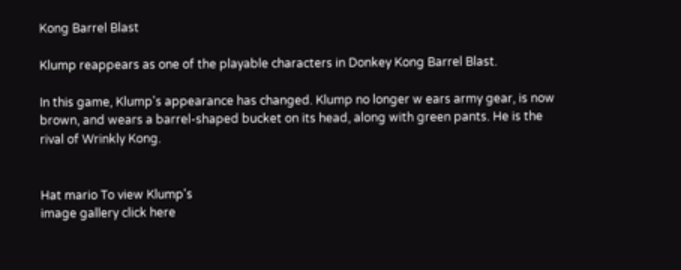Kong Barrel Blast

Klump reappears as one of the playable characters in Donkey Kong Barrel Blast.

In this game, Klump's appearance has changed. Klump no longer w ears army gear, is now brown, and wears a barrel-shaped bucket on its head, along with green pants. He is the rival of Wrinkly Kong.


Hat mario To view Klump's
image gallery click here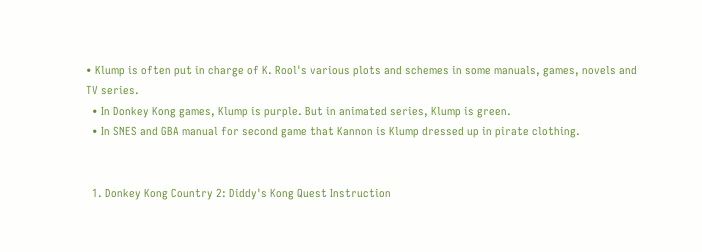• Klump is often put in charge of K. Rool's various plots and schemes in some manuals, games, novels and TV series.
  • In Donkey Kong games, Klump is purple. But in animated series, Klump is green.
  • In SNES and GBA manual for second game that Kannon is Klump dressed up in pirate clothing.


  1. Donkey Kong Country 2: Diddy's Kong Quest Instruction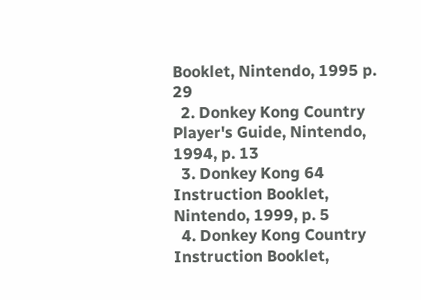Booklet, Nintendo, 1995 p. 29
  2. Donkey Kong Country Player's Guide, Nintendo, 1994, p. 13
  3. Donkey Kong 64 Instruction Booklet, Nintendo, 1999, p. 5
  4. Donkey Kong Country Instruction Booklet,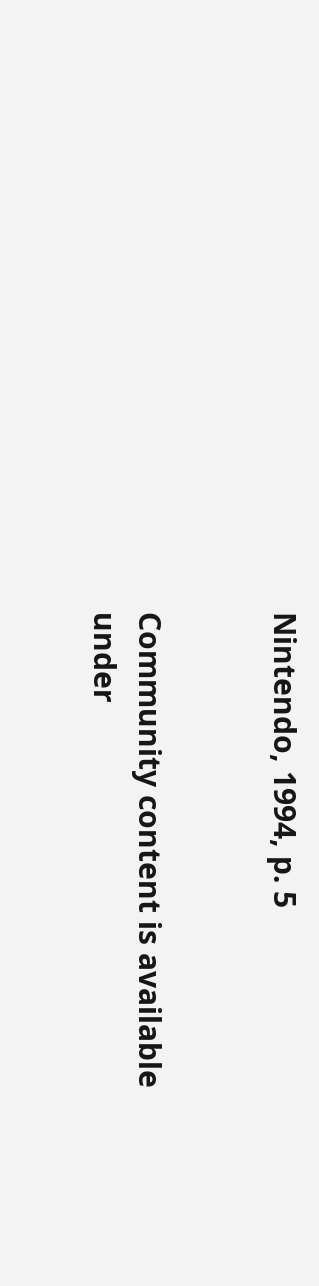Nintendo, 1994, p. 5


Community content is available under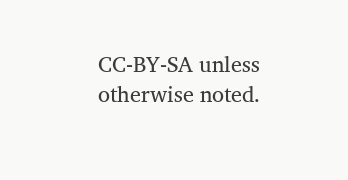CC-BY-SA unless otherwise noted.